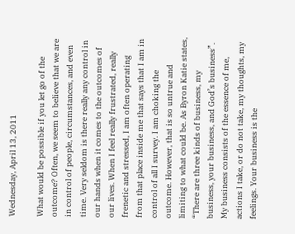Wednesday, April 13, 2011

What would be possible if you let go of the outcome? Often, we seem to believe that we are in control of people, circumstances, and even time. Very seldom is there really any control in our hands when it comes to the outcomes of our lives. When I feel really frustrated, really frenetic and stressed, I am often operating from that place inside me that says that I am in control of all I survey. I am choking the outcome. However, that is so untrue and limiting to what could be. As Byron Katie states, “There are three kinds of business, my business, your business, and God’s business”. My business consists of the essence of me, actions I take, or do not take, my thoughts, my feelings. Your business is the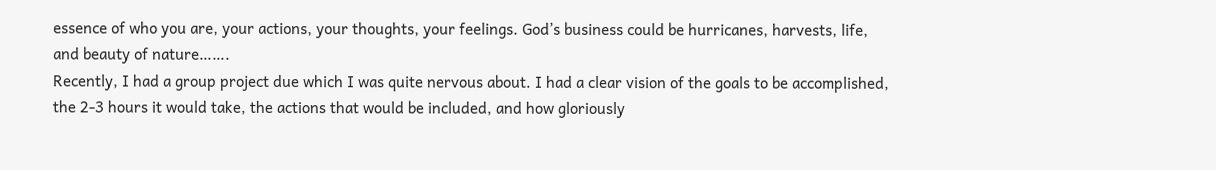essence of who you are, your actions, your thoughts, your feelings. God’s business could be hurricanes, harvests, life, and beauty of nature…….
Recently, I had a group project due which I was quite nervous about. I had a clear vision of the goals to be accomplished, the 2-3 hours it would take, the actions that would be included, and how gloriously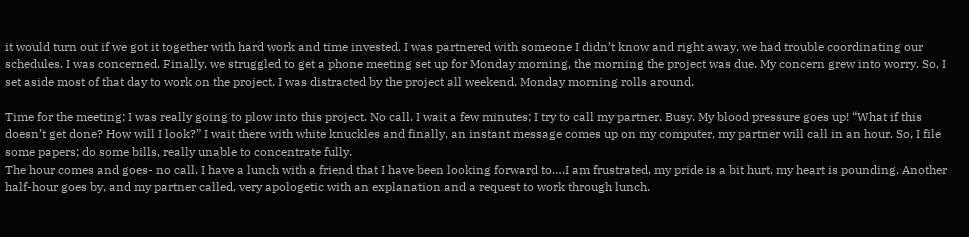it would turn out if we got it together with hard work and time invested. I was partnered with someone I didn’t know and right away, we had trouble coordinating our schedules. I was concerned. Finally, we struggled to get a phone meeting set up for Monday morning, the morning the project was due. My concern grew into worry. So, I set aside most of that day to work on the project. I was distracted by the project all weekend. Monday morning rolls around.

Time for the meeting; I was really going to plow into this project. No call. I wait a few minutes; I try to call my partner. Busy. My blood pressure goes up! “What if this doesn’t get done? How will I look?” I wait there with white knuckles and finally, an instant message comes up on my computer, my partner will call in an hour. So, I file some papers; do some bills, really unable to concentrate fully.
The hour comes and goes- no call. I have a lunch with a friend that I have been looking forward to….I am frustrated, my pride is a bit hurt, my heart is pounding. Another half-hour goes by, and my partner called, very apologetic with an explanation and a request to work through lunch.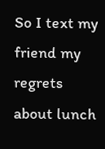So I text my friend my regrets about lunch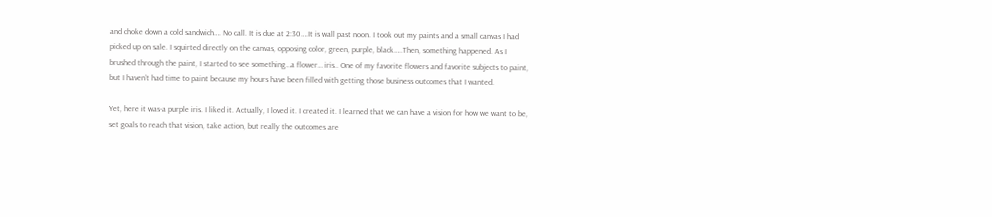and choke down a cold sandwich…. No call. It is due at 2:30….It is wall past noon. I took out my paints and a small canvas I had picked up on sale. I squirted directly on the canvas, opposing color, green, purple, black…..Then, something happened. As I brushed through the paint, I started to see something…a flower… iris.. One of my favorite flowers and favorite subjects to paint, but I haven’t had time to paint because my hours have been filled with getting those business outcomes that I wanted.

Yet, here it was-a purple iris. I liked it. Actually, I loved it. I created it. I learned that we can have a vision for how we want to be, set goals to reach that vision, take action, but really the outcomes are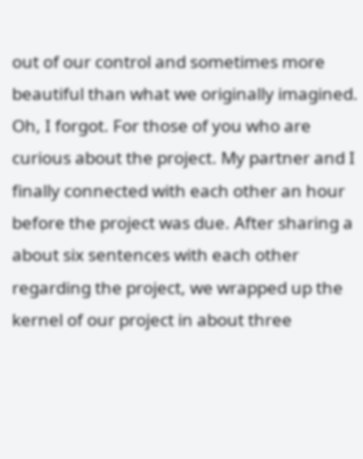out of our control and sometimes more beautiful than what we originally imagined.
Oh, I forgot. For those of you who are curious about the project. My partner and I finally connected with each other an hour before the project was due. After sharing a about six sentences with each other regarding the project, we wrapped up the kernel of our project in about three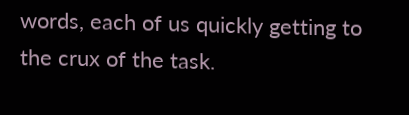words, each of us quickly getting to the crux of the task.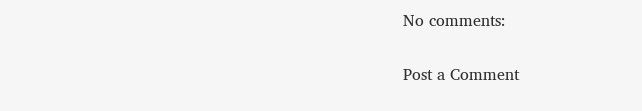No comments:

Post a Comment